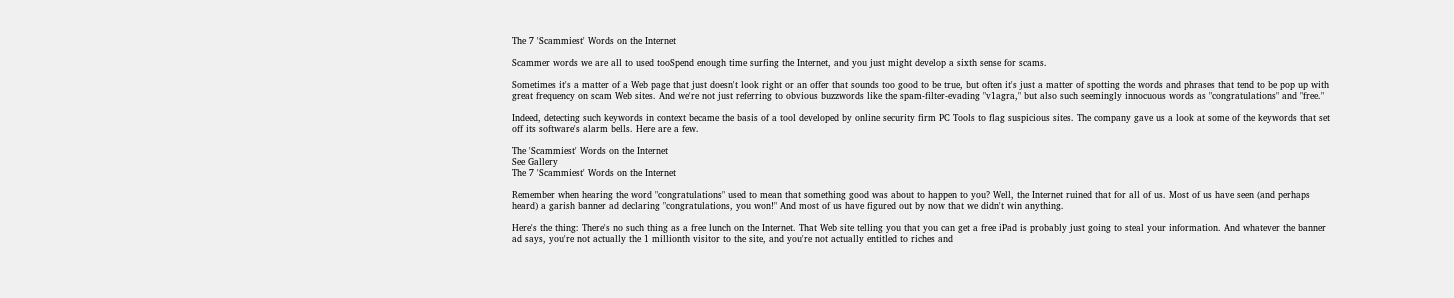The 7 'Scammiest' Words on the Internet

Scammer words we are all to used tooSpend enough time surfing the Internet, and you just might develop a sixth sense for scams.

Sometimes it's a matter of a Web page that just doesn't look right or an offer that sounds too good to be true, but often it's just a matter of spotting the words and phrases that tend to be pop up with great frequency on scam Web sites. And we're not just referring to obvious buzzwords like the spam-filter-evading "v1agra," but also such seemingly innocuous words as "congratulations" and "free."

Indeed, detecting such keywords in context became the basis of a tool developed by online security firm PC Tools to flag suspicious sites. The company gave us a look at some of the keywords that set off its software's alarm bells. Here are a few.

The 'Scammiest' Words on the Internet
See Gallery
The 7 'Scammiest' Words on the Internet

Remember when hearing the word "congratulations" used to mean that something good was about to happen to you? Well, the Internet ruined that for all of us. Most of us have seen (and perhaps heard) a garish banner ad declaring "congratulations, you won!" And most of us have figured out by now that we didn't win anything.

Here's the thing: There's no such thing as a free lunch on the Internet. That Web site telling you that you can get a free iPad is probably just going to steal your information. And whatever the banner ad says, you're not actually the 1 millionth visitor to the site, and you're not actually entitled to riches and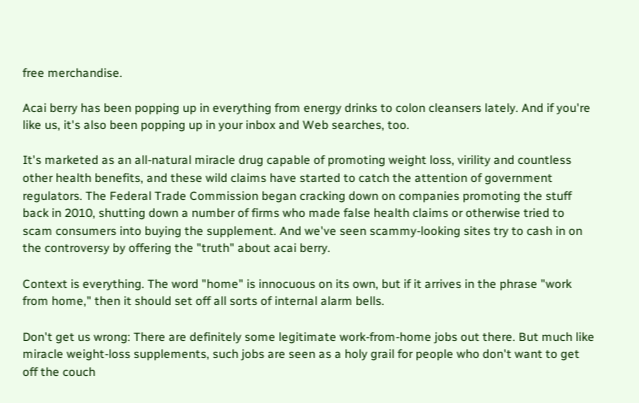free merchandise.

Acai berry has been popping up in everything from energy drinks to colon cleansers lately. And if you're like us, it's also been popping up in your inbox and Web searches, too.

It's marketed as an all-natural miracle drug capable of promoting weight loss, virility and countless other health benefits, and these wild claims have started to catch the attention of government regulators. The Federal Trade Commission began cracking down on companies promoting the stuff back in 2010, shutting down a number of firms who made false health claims or otherwise tried to scam consumers into buying the supplement. And we've seen scammy-looking sites try to cash in on the controversy by offering the "truth" about acai berry.

Context is everything. The word "home" is innocuous on its own, but if it arrives in the phrase "work from home," then it should set off all sorts of internal alarm bells.

Don't get us wrong: There are definitely some legitimate work-from-home jobs out there. But much like miracle weight-loss supplements, such jobs are seen as a holy grail for people who don't want to get off the couch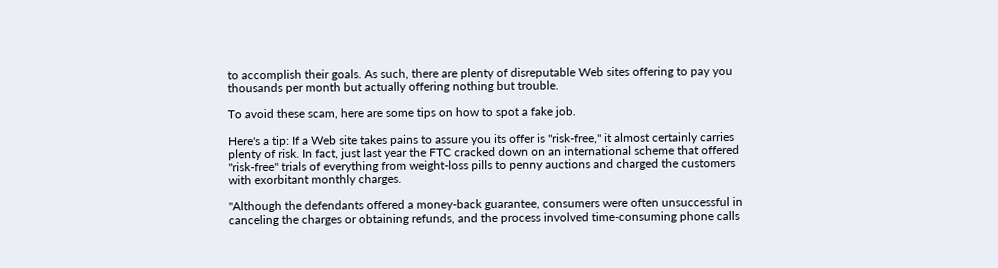to accomplish their goals. As such, there are plenty of disreputable Web sites offering to pay you thousands per month but actually offering nothing but trouble.

To avoid these scam, here are some tips on how to spot a fake job.

Here's a tip: If a Web site takes pains to assure you its offer is "risk-free," it almost certainly carries plenty of risk. In fact, just last year the FTC cracked down on an international scheme that offered "risk-free" trials of everything from weight-loss pills to penny auctions and charged the customers with exorbitant monthly charges.

"Although the defendants offered a money-back guarantee, consumers were often unsuccessful in canceling the charges or obtaining refunds, and the process involved time-consuming phone calls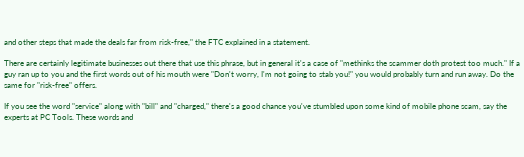and other steps that made the deals far from risk-free," the FTC explained in a statement.

There are certainly legitimate businesses out there that use this phrase, but in general it's a case of "methinks the scammer doth protest too much." If a guy ran up to you and the first words out of his mouth were "Don't worry, I'm not going to stab you!" you would probably turn and run away. Do the same for "risk-free" offers.

If you see the word "service" along with "bill" and "charged," there's a good chance you've stumbled upon some kind of mobile phone scam, say the experts at PC Tools. These words and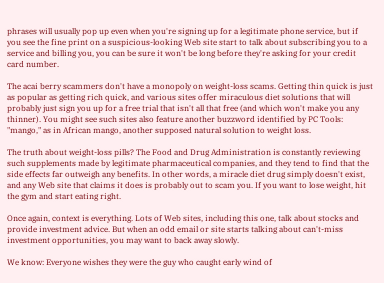phrases will usually pop up even when you're signing up for a legitimate phone service, but if you see the fine print on a suspicious-looking Web site start to talk about subscribing you to a service and billing you, you can be sure it won't be long before they're asking for your credit card number.

The acai berry scammers don't have a monopoly on weight-loss scams. Getting thin quick is just as popular as getting rich quick, and various sites offer miraculous diet solutions that will probably just sign you up for a free trial that isn't all that free (and which won't make you any thinner). You might see such sites also feature another buzzword identified by PC Tools: "mango," as in African mango, another supposed natural solution to weight loss.

The truth about weight-loss pills? The Food and Drug Administration is constantly reviewing such supplements made by legitimate pharmaceutical companies, and they tend to find that the side effects far outweigh any benefits. In other words, a miracle diet drug simply doesn't exist, and any Web site that claims it does is probably out to scam you. If you want to lose weight, hit the gym and start eating right.

Once again, context is everything. Lots of Web sites, including this one, talk about stocks and provide investment advice. But when an odd email or site starts talking about can't-miss investment opportunities, you may want to back away slowly.

We know: Everyone wishes they were the guy who caught early wind of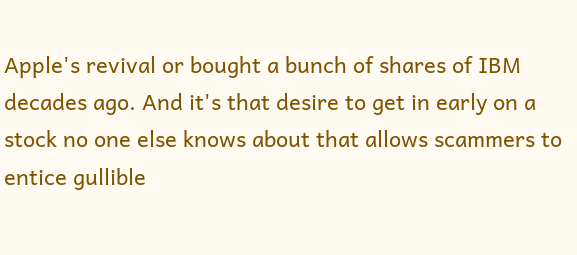Apple's revival or bought a bunch of shares of IBM decades ago. And it's that desire to get in early on a stock no one else knows about that allows scammers to entice gullible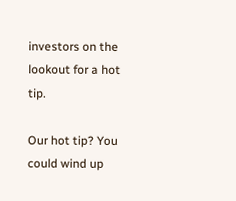investors on the lookout for a hot tip.

Our hot tip? You could wind up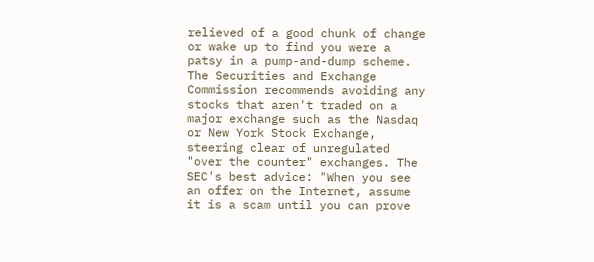relieved of a good chunk of change or wake up to find you were a patsy in a pump-and-dump scheme. The Securities and Exchange Commission recommends avoiding any stocks that aren't traded on a major exchange such as the Nasdaq or New York Stock Exchange, steering clear of unregulated "over the counter" exchanges. The SEC's best advice: "When you see an offer on the Internet, assume it is a scam until you can prove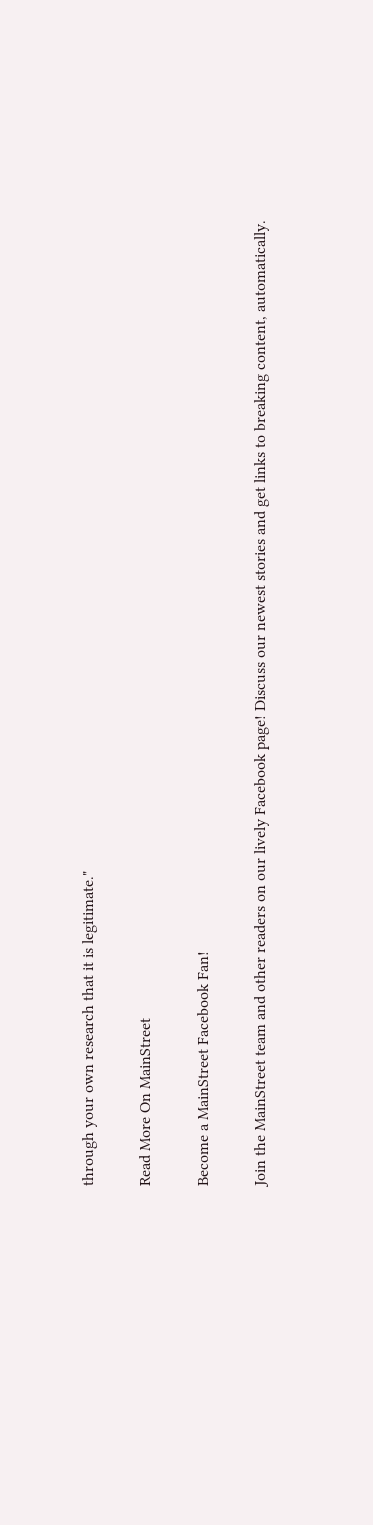through your own research that it is legitimate."

Read More On MainStreet

Become a MainStreet Facebook Fan!

Join the MainStreet team and other readers on our lively Facebook page! Discuss our newest stories and get links to breaking content, automatically.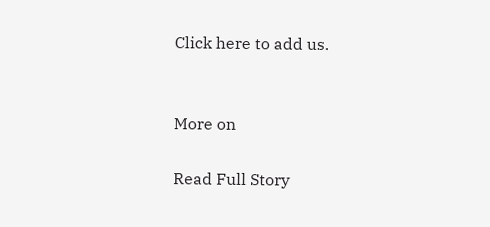Click here to add us.


More on

Read Full Story